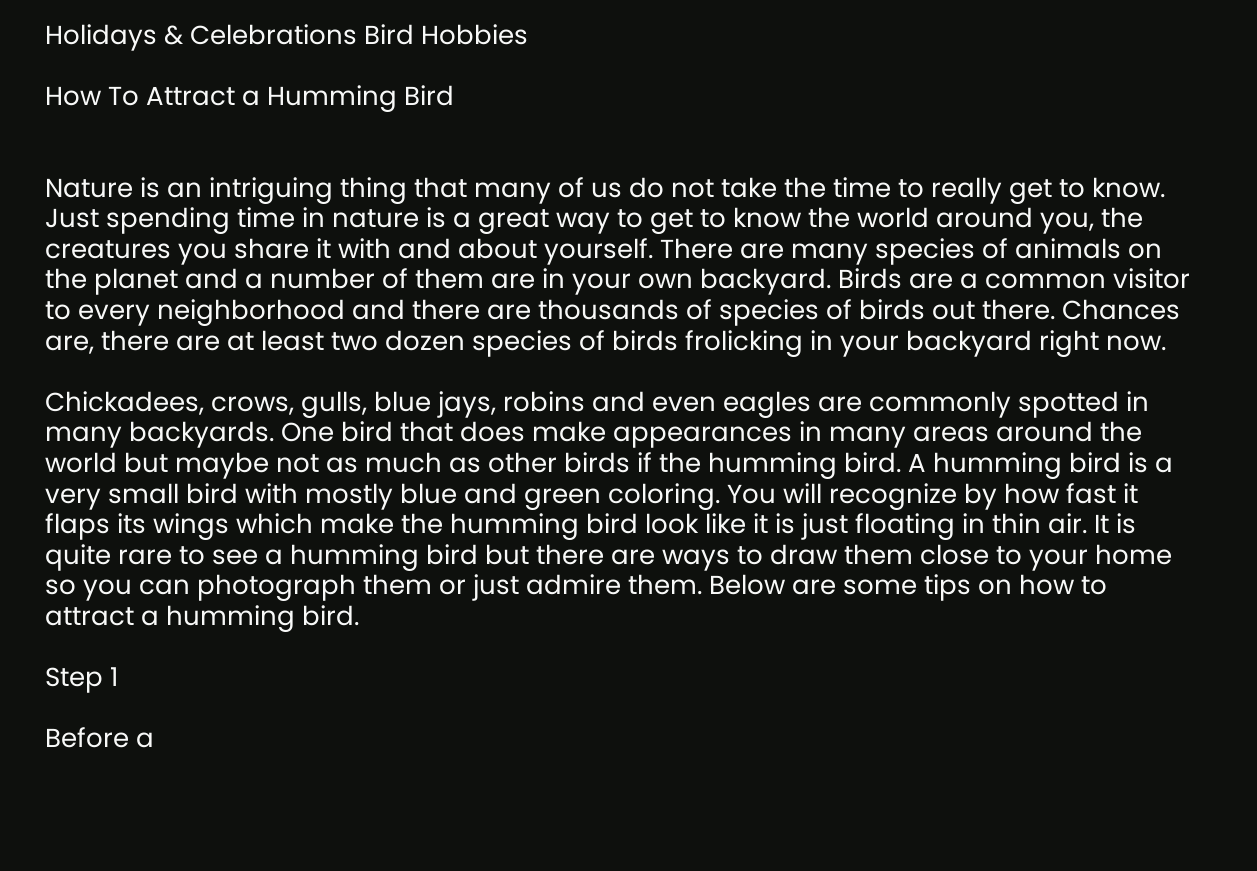Holidays & Celebrations Bird Hobbies

How To Attract a Humming Bird


Nature is an intriguing thing that many of us do not take the time to really get to know. Just spending time in nature is a great way to get to know the world around you, the creatures you share it with and about yourself. There are many species of animals on the planet and a number of them are in your own backyard. Birds are a common visitor to every neighborhood and there are thousands of species of birds out there. Chances are, there are at least two dozen species of birds frolicking in your backyard right now.

Chickadees, crows, gulls, blue jays, robins and even eagles are commonly spotted in many backyards. One bird that does make appearances in many areas around the world but maybe not as much as other birds if the humming bird. A humming bird is a very small bird with mostly blue and green coloring. You will recognize by how fast it flaps its wings which make the humming bird look like it is just floating in thin air. It is quite rare to see a humming bird but there are ways to draw them close to your home so you can photograph them or just admire them. Below are some tips on how to attract a humming bird.

Step 1

Before a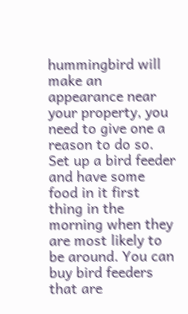hummingbird will make an appearance near your property, you need to give one a reason to do so. Set up a bird feeder and have some food in it first thing in the morning when they are most likely to be around. You can buy bird feeders that are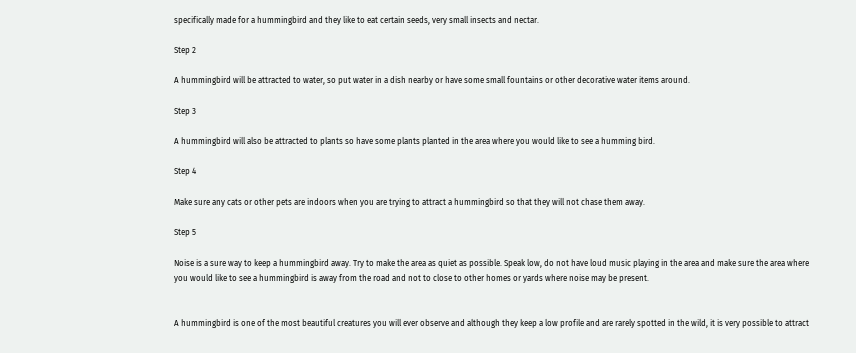specifically made for a hummingbird and they like to eat certain seeds, very small insects and nectar.

Step 2

A hummingbird will be attracted to water, so put water in a dish nearby or have some small fountains or other decorative water items around.

Step 3

A hummingbird will also be attracted to plants so have some plants planted in the area where you would like to see a humming bird.

Step 4

Make sure any cats or other pets are indoors when you are trying to attract a hummingbird so that they will not chase them away.

Step 5

Noise is a sure way to keep a hummingbird away. Try to make the area as quiet as possible. Speak low, do not have loud music playing in the area and make sure the area where you would like to see a hummingbird is away from the road and not to close to other homes or yards where noise may be present.


A hummingbird is one of the most beautiful creatures you will ever observe and although they keep a low profile and are rarely spotted in the wild, it is very possible to attract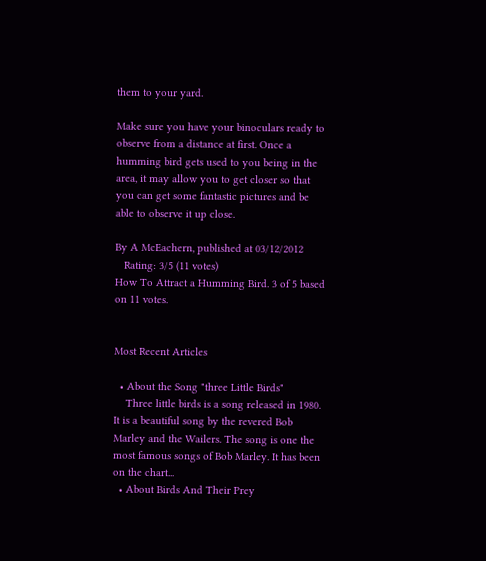them to your yard.

Make sure you have your binoculars ready to observe from a distance at first. Once a humming bird gets used to you being in the area, it may allow you to get closer so that you can get some fantastic pictures and be able to observe it up close.

By A McEachern, published at 03/12/2012
   Rating: 3/5 (11 votes)
How To Attract a Humming Bird. 3 of 5 based on 11 votes.


Most Recent Articles

  • About the Song "three Little Birds"
    Three little birds is a song released in 1980. It is a beautiful song by the revered Bob Marley and the Wailers. The song is one the most famous songs of Bob Marley. It has been on the chart...
  • About Birds And Their Prey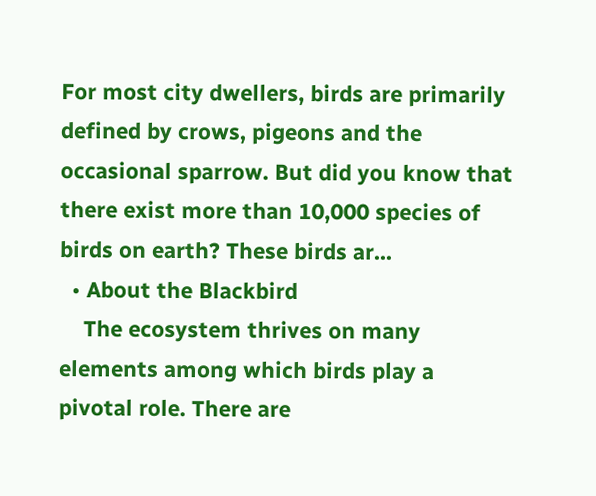For most city dwellers, birds are primarily defined by crows, pigeons and the occasional sparrow. But did you know that there exist more than 10,000 species of birds on earth? These birds ar...
  • About the Blackbird
    The ecosystem thrives on many elements among which birds play a pivotal role. There are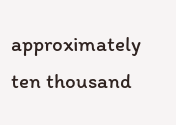approximately ten thousand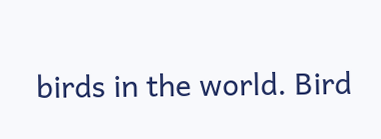birds in the world. Bird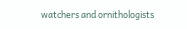watchers and ornithologists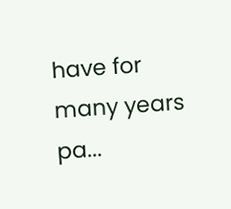have for many years pa...